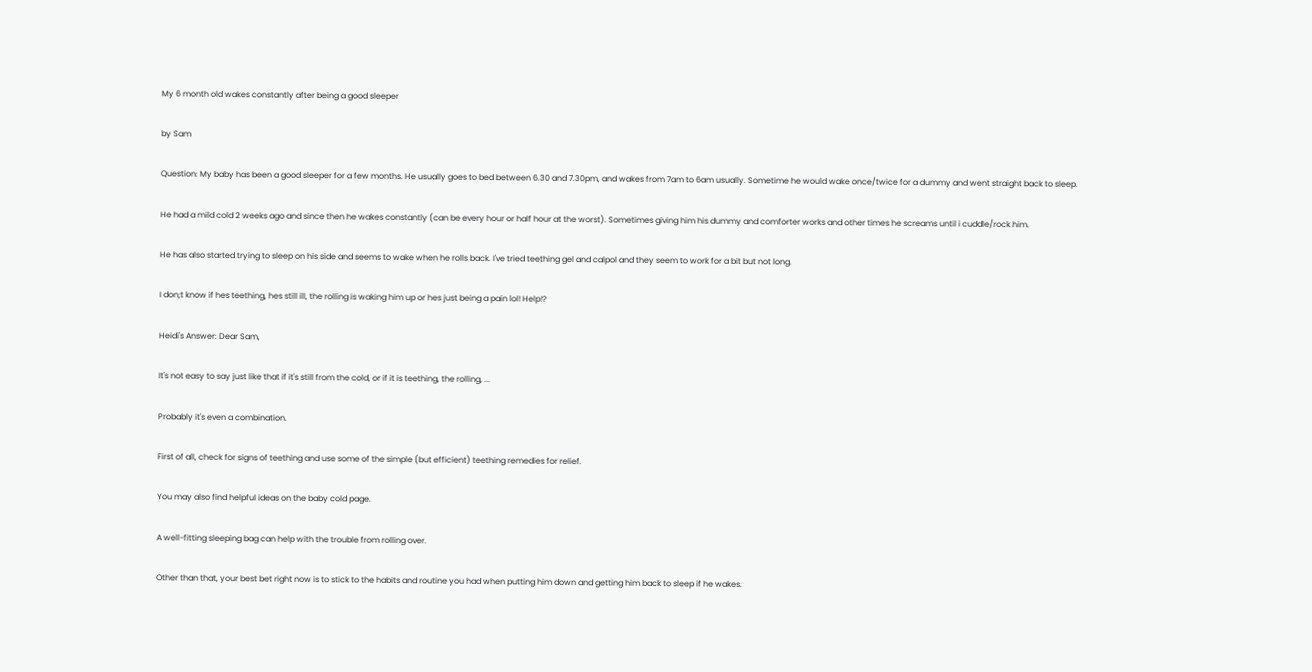My 6 month old wakes constantly after being a good sleeper

by Sam

Question: My baby has been a good sleeper for a few months. He usually goes to bed between 6.30 and 7.30pm, and wakes from 7am to 6am usually. Sometime he would wake once/twice for a dummy and went straight back to sleep.

He had a mild cold 2 weeks ago and since then he wakes constantly (can be every hour or half hour at the worst). Sometimes giving him his dummy and comforter works and other times he screams until i cuddle/rock him.

He has also started trying to sleep on his side and seems to wake when he rolls back. I've tried teething gel and calpol and they seem to work for a bit but not long.

I don;t know if hes teething, hes still ill, the rolling is waking him up or hes just being a pain lol! Help!?

Heidi's Answer: Dear Sam,

It's not easy to say just like that if it's still from the cold, or if it is teething, the rolling, ...

Probably it's even a combination.

First of all, check for signs of teething and use some of the simple (but efficient) teething remedies for relief.

You may also find helpful ideas on the baby cold page.

A well-fitting sleeping bag can help with the trouble from rolling over.

Other than that, your best bet right now is to stick to the habits and routine you had when putting him down and getting him back to sleep if he wakes.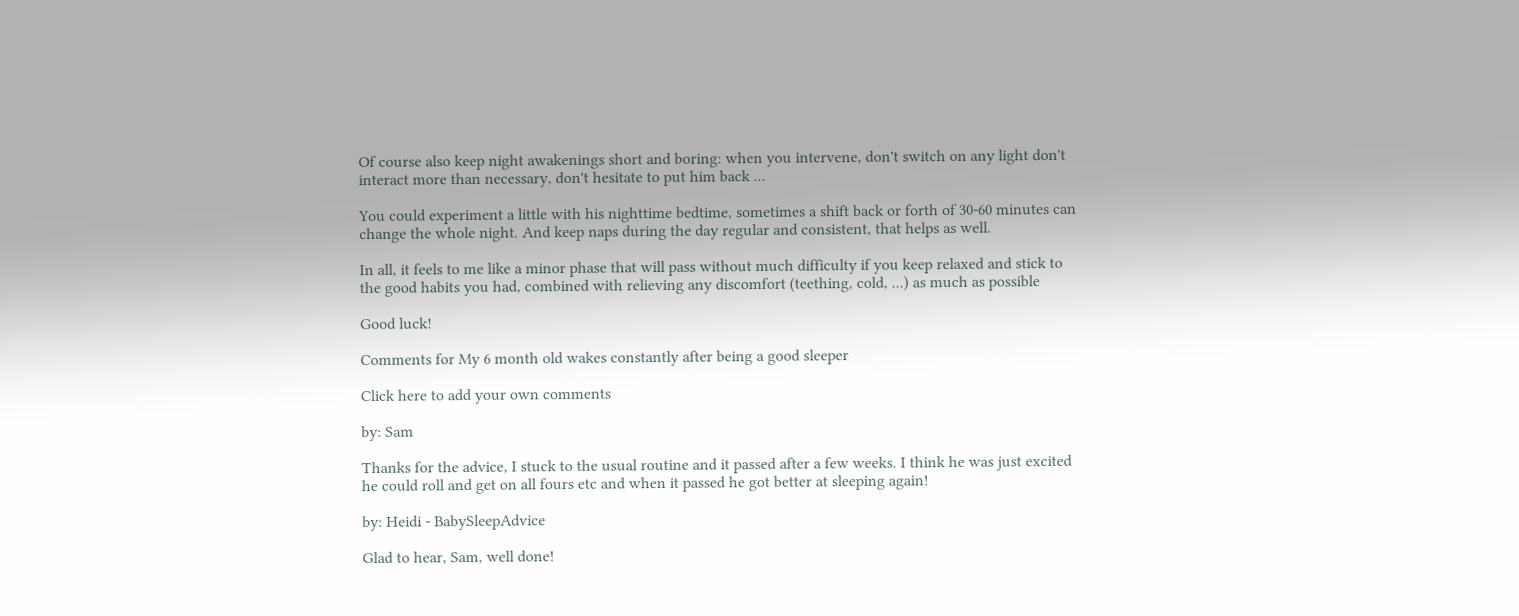Of course also keep night awakenings short and boring: when you intervene, don't switch on any light don't interact more than necessary, don't hesitate to put him back ...

You could experiment a little with his nighttime bedtime, sometimes a shift back or forth of 30-60 minutes can change the whole night. And keep naps during the day regular and consistent, that helps as well.

In all, it feels to me like a minor phase that will pass without much difficulty if you keep relaxed and stick to the good habits you had, combined with relieving any discomfort (teething, cold, ...) as much as possible

Good luck!

Comments for My 6 month old wakes constantly after being a good sleeper

Click here to add your own comments

by: Sam

Thanks for the advice, I stuck to the usual routine and it passed after a few weeks. I think he was just excited he could roll and get on all fours etc and when it passed he got better at sleeping again!

by: Heidi - BabySleepAdvice

Glad to hear, Sam, well done!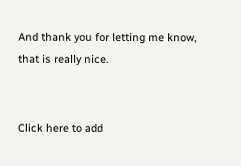And thank you for letting me know, that is really nice.


Click here to add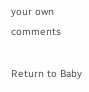your own comments

Return to Baby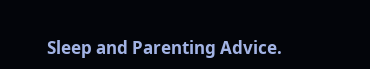Sleep and Parenting Advice.